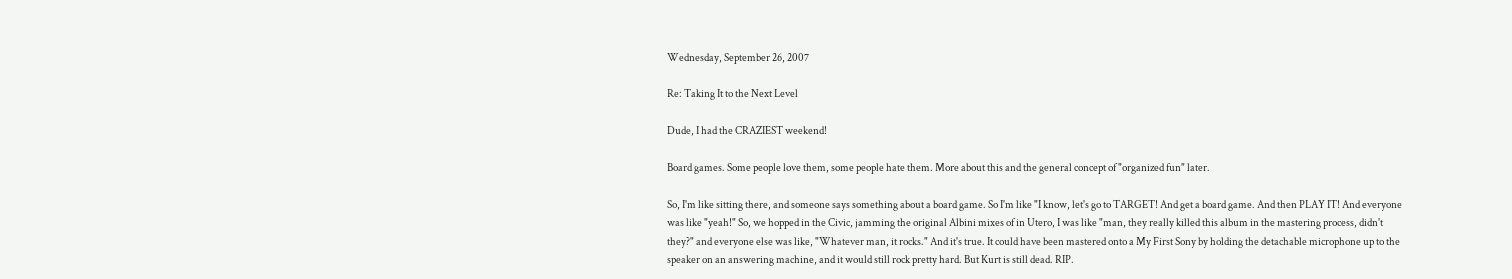Wednesday, September 26, 2007

Re: Taking It to the Next Level

Dude, I had the CRAZIEST weekend!

Board games. Some people love them, some people hate them. More about this and the general concept of "organized fun" later.

So, I'm like sitting there, and someone says something about a board game. So I'm like "I know, let's go to TARGET! And get a board game. And then PLAY IT! And everyone was like "yeah!" So, we hopped in the Civic, jamming the original Albini mixes of in Utero, I was like "man, they really killed this album in the mastering process, didn't they?" and everyone else was like, "Whatever man, it rocks." And it's true. It could have been mastered onto a My First Sony by holding the detachable microphone up to the speaker on an answering machine, and it would still rock pretty hard. But Kurt is still dead. RIP.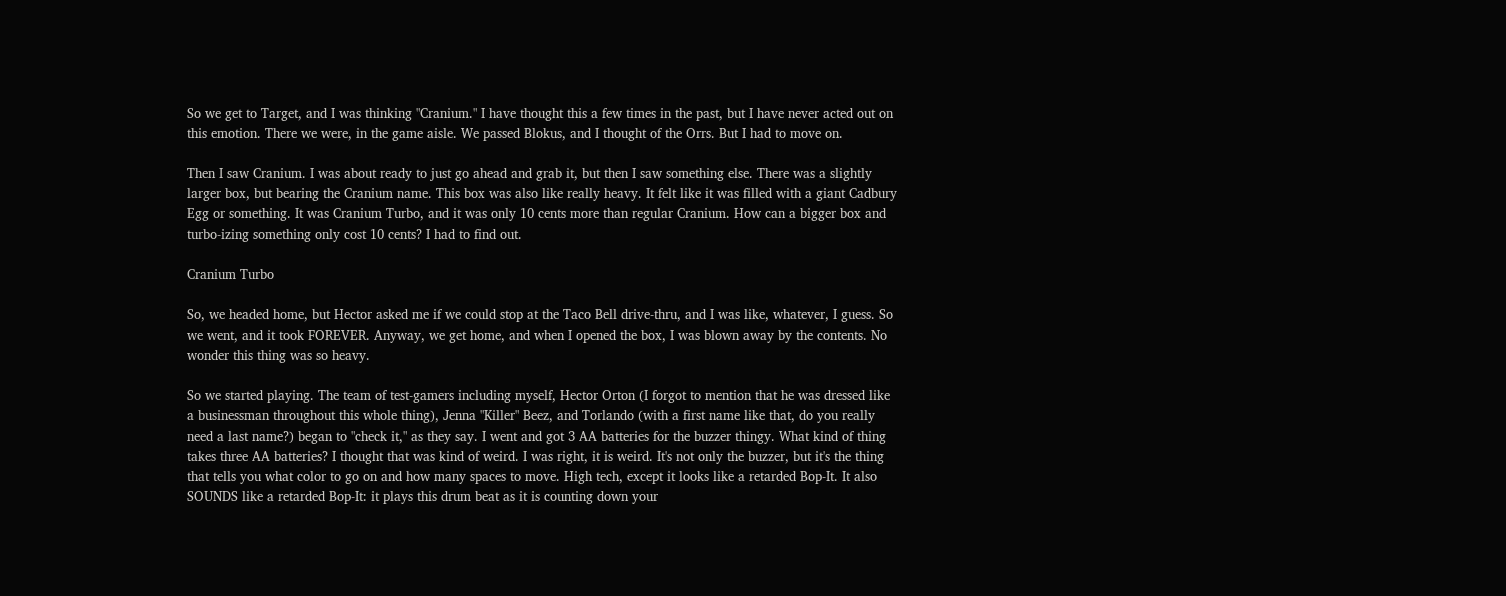So we get to Target, and I was thinking "Cranium." I have thought this a few times in the past, but I have never acted out on this emotion. There we were, in the game aisle. We passed Blokus, and I thought of the Orrs. But I had to move on.

Then I saw Cranium. I was about ready to just go ahead and grab it, but then I saw something else. There was a slightly larger box, but bearing the Cranium name. This box was also like really heavy. It felt like it was filled with a giant Cadbury Egg or something. It was Cranium Turbo, and it was only 10 cents more than regular Cranium. How can a bigger box and turbo-izing something only cost 10 cents? I had to find out.

Cranium Turbo

So, we headed home, but Hector asked me if we could stop at the Taco Bell drive-thru, and I was like, whatever, I guess. So we went, and it took FOREVER. Anyway, we get home, and when I opened the box, I was blown away by the contents. No wonder this thing was so heavy.

So we started playing. The team of test-gamers including myself, Hector Orton (I forgot to mention that he was dressed like a businessman throughout this whole thing), Jenna "Killer" Beez, and Torlando (with a first name like that, do you really need a last name?) began to "check it," as they say. I went and got 3 AA batteries for the buzzer thingy. What kind of thing takes three AA batteries? I thought that was kind of weird. I was right, it is weird. It's not only the buzzer, but it's the thing that tells you what color to go on and how many spaces to move. High tech, except it looks like a retarded Bop-It. It also SOUNDS like a retarded Bop-It: it plays this drum beat as it is counting down your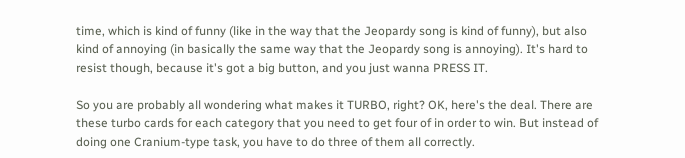time, which is kind of funny (like in the way that the Jeopardy song is kind of funny), but also kind of annoying (in basically the same way that the Jeopardy song is annoying). It's hard to resist though, because it's got a big button, and you just wanna PRESS IT.

So you are probably all wondering what makes it TURBO, right? OK, here's the deal. There are these turbo cards for each category that you need to get four of in order to win. But instead of doing one Cranium-type task, you have to do three of them all correctly.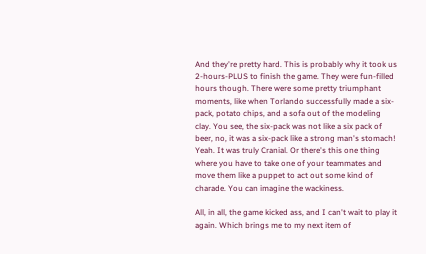And they're pretty hard. This is probably why it took us 2-hours-PLUS to finish the game. They were fun-filled hours though. There were some pretty triumphant moments, like when Torlando successfully made a six-pack, potato chips, and a sofa out of the modeling clay. You see, the six-pack was not like a six pack of beer, no, it was a six-pack like a strong man's stomach! Yeah. It was truly Cranial. Or there's this one thing where you have to take one of your teammates and move them like a puppet to act out some kind of charade. You can imagine the wackiness.

All, in all, the game kicked ass, and I can't wait to play it again. Which brings me to my next item of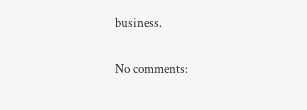business.


No comments: